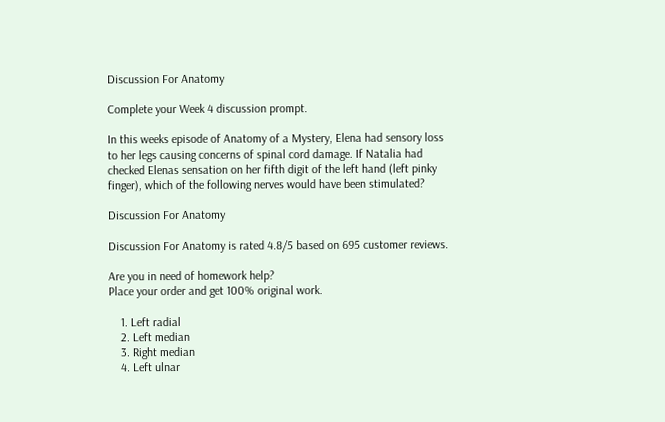Discussion For Anatomy

Complete your Week 4 discussion prompt.

In this weeks episode of Anatomy of a Mystery, Elena had sensory loss to her legs causing concerns of spinal cord damage. If Natalia had checked Elenas sensation on her fifth digit of the left hand (left pinky finger), which of the following nerves would have been stimulated?

Discussion For Anatomy

Discussion For Anatomy is rated 4.8/5 based on 695 customer reviews.

Are you in need of homework help?
Place your order and get 100% original work.

    1. Left radial
    2. Left median
    3. Right median
    4. Left ulnar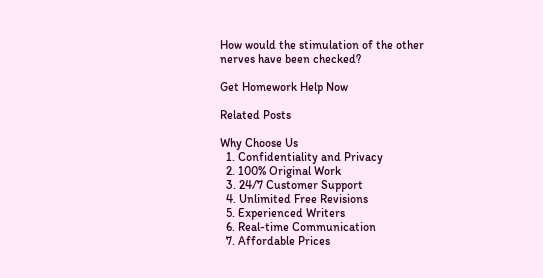How would the stimulation of the other nerves have been checked?

Get Homework Help Now

Related Posts

Why Choose Us
  1. Confidentiality and Privacy
  2. 100% Original Work
  3. 24/7 Customer Support
  4. Unlimited Free Revisions
  5. Experienced Writers
  6. Real-time Communication
  7. Affordable Prices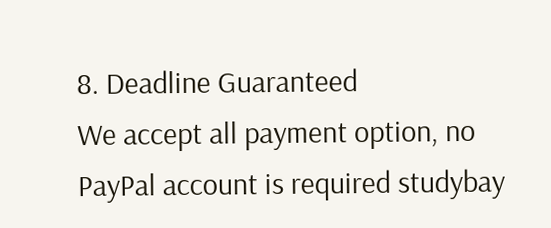8. Deadline Guaranteed
We accept all payment option, no PayPal account is required studybay